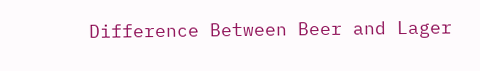Difference Between Beer and Lager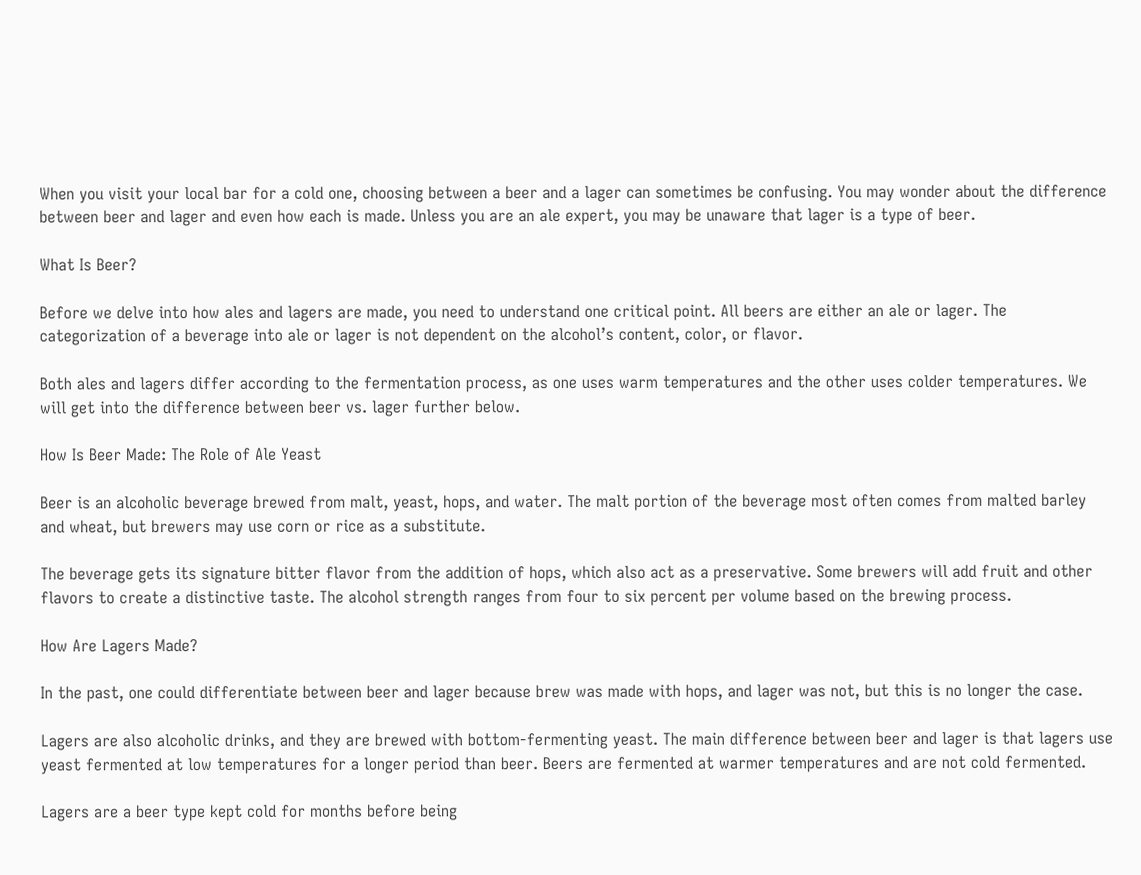When you visit your local bar for a cold one, choosing between a beer and a lager can sometimes be confusing. You may wonder about the difference between beer and lager and even how each is made. Unless you are an ale expert, you may be unaware that lager is a type of beer.

What Is Beer?

Before we delve into how ales and lagers are made, you need to understand one critical point. All beers are either an ale or lager. The categorization of a beverage into ale or lager is not dependent on the alcohol’s content, color, or flavor.

Both ales and lagers differ according to the fermentation process, as one uses warm temperatures and the other uses colder temperatures. We will get into the difference between beer vs. lager further below.

How Is Beer Made: The Role of Ale Yeast

Beer is an alcoholic beverage brewed from malt, yeast, hops, and water. The malt portion of the beverage most often comes from malted barley and wheat, but brewers may use corn or rice as a substitute.

The beverage gets its signature bitter flavor from the addition of hops, which also act as a preservative. Some brewers will add fruit and other flavors to create a distinctive taste. The alcohol strength ranges from four to six percent per volume based on the brewing process.

How Are Lagers Made?

In the past, one could differentiate between beer and lager because brew was made with hops, and lager was not, but this is no longer the case.

Lagers are also alcoholic drinks, and they are brewed with bottom-fermenting yeast. The main difference between beer and lager is that lagers use yeast fermented at low temperatures for a longer period than beer. Beers are fermented at warmer temperatures and are not cold fermented.

Lagers are a beer type kept cold for months before being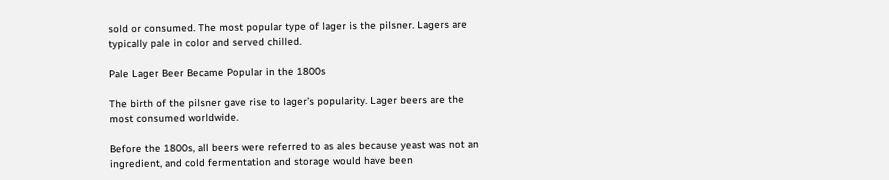sold or consumed. The most popular type of lager is the pilsner. Lagers are typically pale in color and served chilled.

Pale Lager Beer Became Popular in the 1800s

The birth of the pilsner gave rise to lager’s popularity. Lager beers are the most consumed worldwide.

Before the 1800s, all beers were referred to as ales because yeast was not an ingredient, and cold fermentation and storage would have been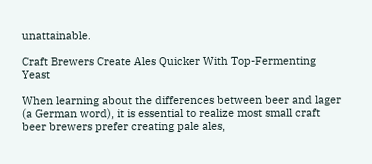unattainable.

Craft Brewers Create Ales Quicker With Top-Fermenting Yeast

When learning about the differences between beer and lager (a German word), it is essential to realize most small craft beer brewers prefer creating pale ales,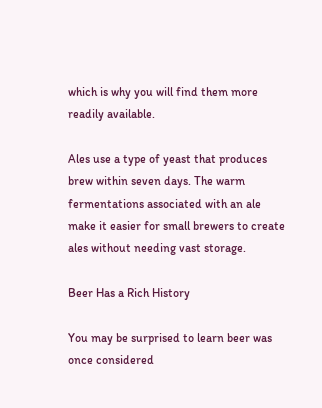which is why you will find them more readily available.

Ales use a type of yeast that produces brew within seven days. The warm fermentations associated with an ale make it easier for small brewers to create ales without needing vast storage.

Beer Has a Rich History

You may be surprised to learn beer was once considered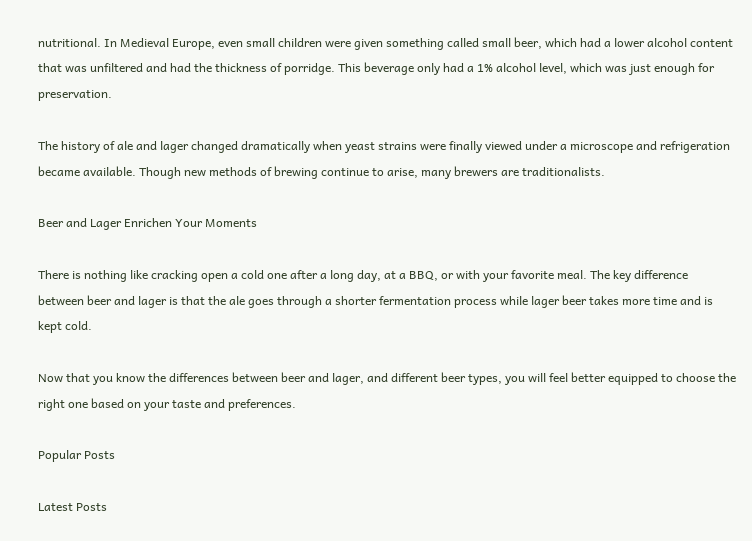nutritional. In Medieval Europe, even small children were given something called small beer, which had a lower alcohol content that was unfiltered and had the thickness of porridge. This beverage only had a 1% alcohol level, which was just enough for preservation.

The history of ale and lager changed dramatically when yeast strains were finally viewed under a microscope and refrigeration became available. Though new methods of brewing continue to arise, many brewers are traditionalists.

Beer and Lager Enrichen Your Moments

There is nothing like cracking open a cold one after a long day, at a BBQ, or with your favorite meal. The key difference between beer and lager is that the ale goes through a shorter fermentation process while lager beer takes more time and is kept cold.

Now that you know the differences between beer and lager, and different beer types, you will feel better equipped to choose the right one based on your taste and preferences.

Popular Posts

Latest Posts